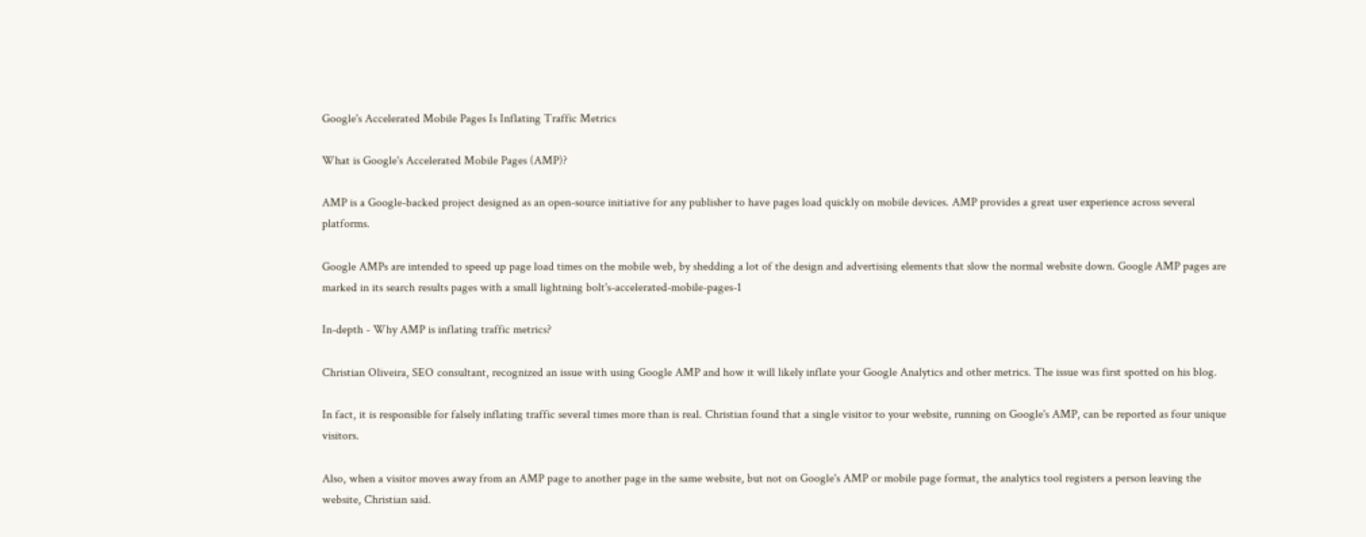Google's Accelerated Mobile Pages Is Inflating Traffic Metrics

What is Google's Accelerated Mobile Pages (AMP)?

AMP is a Google-backed project designed as an open-source initiative for any publisher to have pages load quickly on mobile devices. AMP provides a great user experience across several platforms.

Google AMPs are intended to speed up page load times on the mobile web, by shedding a lot of the design and advertising elements that slow the normal website down. Google AMP pages are marked in its search results pages with a small lightning bolt's-accelerated-mobile-pages-1

In-depth - Why AMP is inflating traffic metrics?

Christian Oliveira, SEO consultant, recognized an issue with using Google AMP and how it will likely inflate your Google Analytics and other metrics. The issue was first spotted on his blog.

In fact, it is responsible for falsely inflating traffic several times more than is real. Christian found that a single visitor to your website, running on Google's AMP, can be reported as four unique visitors.

Also, when a visitor moves away from an AMP page to another page in the same website, but not on Google's AMP or mobile page format, the analytics tool registers a person leaving the website, Christian said.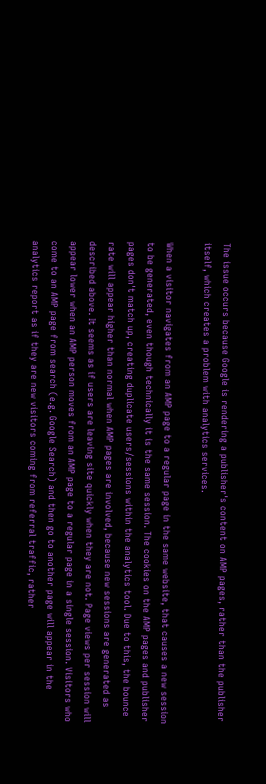The issue occurs because Google is rendering a publisher's content on AMP pages, rather than the publisher itself, which creates a problem with analytics services.

When a visitor navigates from an AMP page to a regular page in the same website, that causes a new session to be generated, even though technically it is the same session. The cookies on the AMP pages and publisher pages don't match up, creating duplicate users/sessions within the analytics tool. Due to this, the bounce rate will appear higher than normal when AMP pages are involved, because new sessions are generated as described above. It seems as if users are leaving site quickly when they are not. Page views per session will appear lower when an AMP person moves from an AMP page to a regular page in a single session. Visitors who come to an AMP page from search (e.g. Google Search) and then go to another page will appear in the analytics report as if they are new visitors coming from referral traffic, rather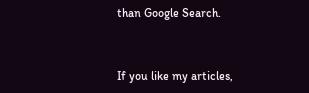than Google Search.


If you like my articles,